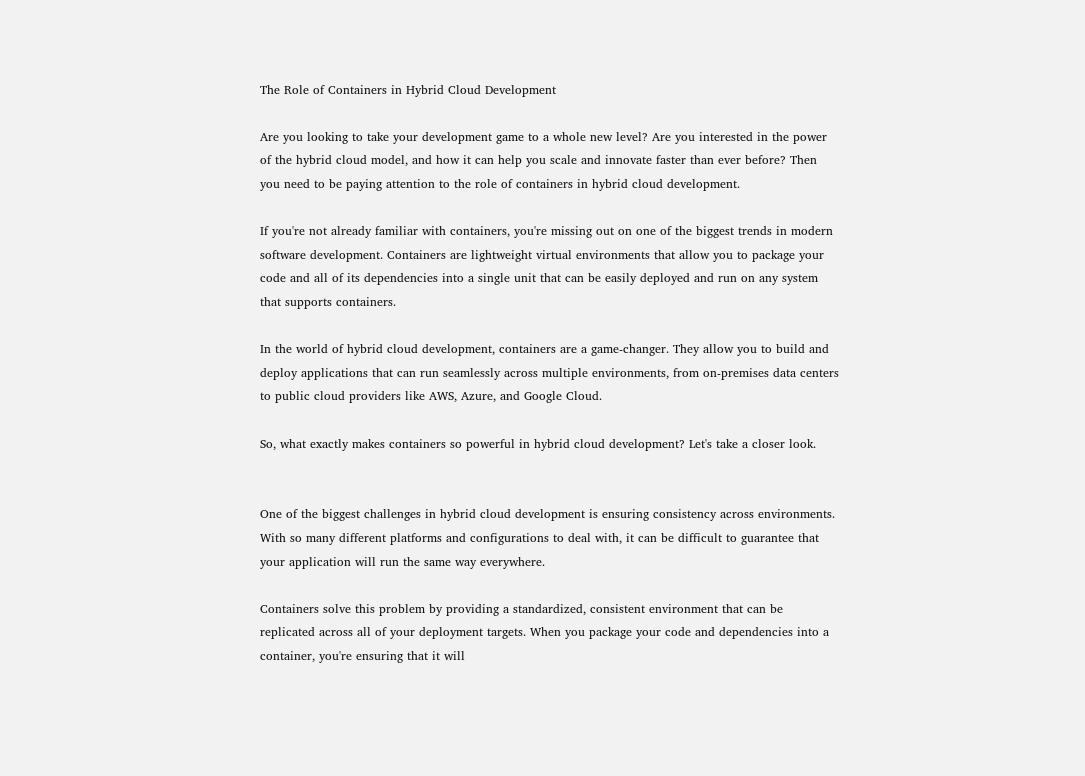The Role of Containers in Hybrid Cloud Development

Are you looking to take your development game to a whole new level? Are you interested in the power of the hybrid cloud model, and how it can help you scale and innovate faster than ever before? Then you need to be paying attention to the role of containers in hybrid cloud development.

If you're not already familiar with containers, you're missing out on one of the biggest trends in modern software development. Containers are lightweight virtual environments that allow you to package your code and all of its dependencies into a single unit that can be easily deployed and run on any system that supports containers.

In the world of hybrid cloud development, containers are a game-changer. They allow you to build and deploy applications that can run seamlessly across multiple environments, from on-premises data centers to public cloud providers like AWS, Azure, and Google Cloud.

So, what exactly makes containers so powerful in hybrid cloud development? Let's take a closer look.


One of the biggest challenges in hybrid cloud development is ensuring consistency across environments. With so many different platforms and configurations to deal with, it can be difficult to guarantee that your application will run the same way everywhere.

Containers solve this problem by providing a standardized, consistent environment that can be replicated across all of your deployment targets. When you package your code and dependencies into a container, you're ensuring that it will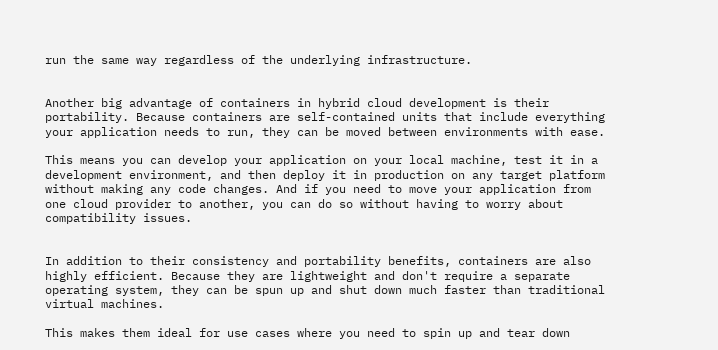run the same way regardless of the underlying infrastructure.


Another big advantage of containers in hybrid cloud development is their portability. Because containers are self-contained units that include everything your application needs to run, they can be moved between environments with ease.

This means you can develop your application on your local machine, test it in a development environment, and then deploy it in production on any target platform without making any code changes. And if you need to move your application from one cloud provider to another, you can do so without having to worry about compatibility issues.


In addition to their consistency and portability benefits, containers are also highly efficient. Because they are lightweight and don't require a separate operating system, they can be spun up and shut down much faster than traditional virtual machines.

This makes them ideal for use cases where you need to spin up and tear down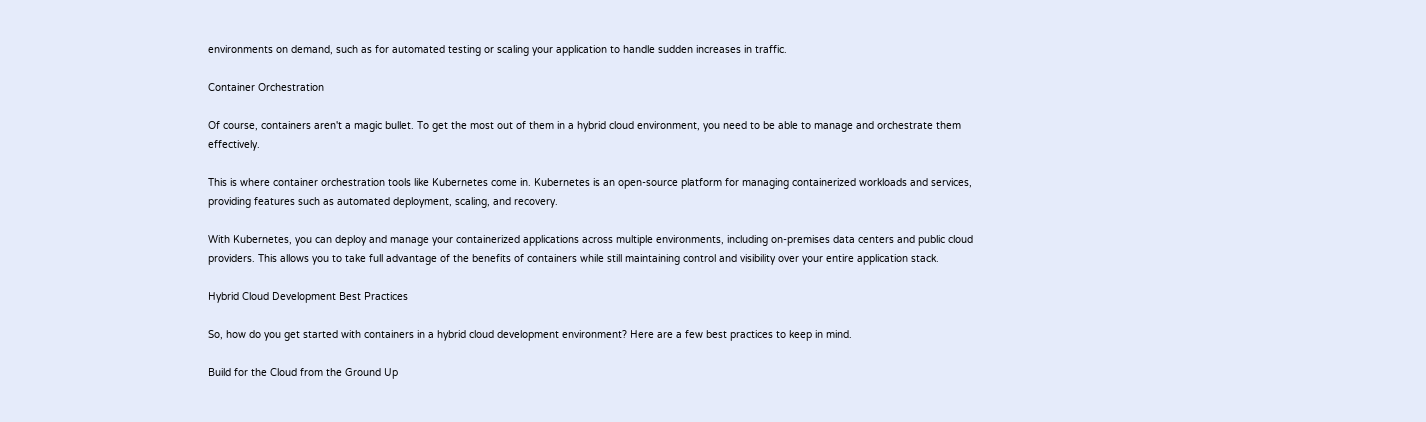environments on demand, such as for automated testing or scaling your application to handle sudden increases in traffic.

Container Orchestration

Of course, containers aren't a magic bullet. To get the most out of them in a hybrid cloud environment, you need to be able to manage and orchestrate them effectively.

This is where container orchestration tools like Kubernetes come in. Kubernetes is an open-source platform for managing containerized workloads and services, providing features such as automated deployment, scaling, and recovery.

With Kubernetes, you can deploy and manage your containerized applications across multiple environments, including on-premises data centers and public cloud providers. This allows you to take full advantage of the benefits of containers while still maintaining control and visibility over your entire application stack.

Hybrid Cloud Development Best Practices

So, how do you get started with containers in a hybrid cloud development environment? Here are a few best practices to keep in mind.

Build for the Cloud from the Ground Up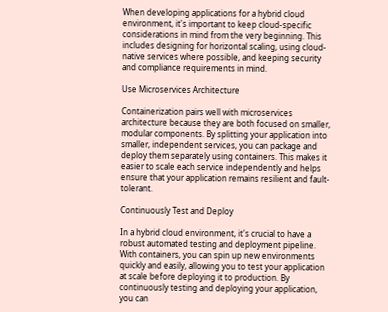When developing applications for a hybrid cloud environment, it's important to keep cloud-specific considerations in mind from the very beginning. This includes designing for horizontal scaling, using cloud-native services where possible, and keeping security and compliance requirements in mind.

Use Microservices Architecture

Containerization pairs well with microservices architecture because they are both focused on smaller, modular components. By splitting your application into smaller, independent services, you can package and deploy them separately using containers. This makes it easier to scale each service independently and helps ensure that your application remains resilient and fault-tolerant.

Continuously Test and Deploy

In a hybrid cloud environment, it's crucial to have a robust automated testing and deployment pipeline. With containers, you can spin up new environments quickly and easily, allowing you to test your application at scale before deploying it to production. By continuously testing and deploying your application, you can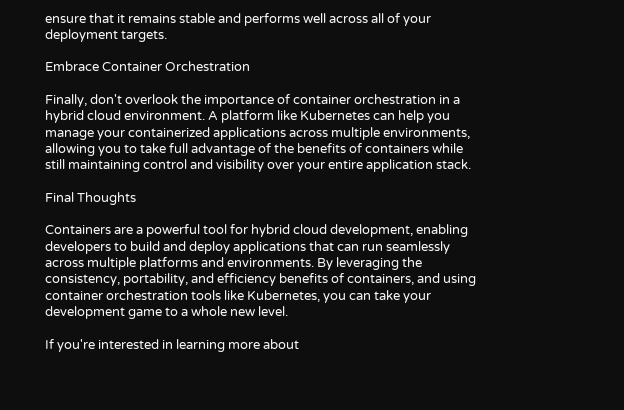ensure that it remains stable and performs well across all of your deployment targets.

Embrace Container Orchestration

Finally, don't overlook the importance of container orchestration in a hybrid cloud environment. A platform like Kubernetes can help you manage your containerized applications across multiple environments, allowing you to take full advantage of the benefits of containers while still maintaining control and visibility over your entire application stack.

Final Thoughts

Containers are a powerful tool for hybrid cloud development, enabling developers to build and deploy applications that can run seamlessly across multiple platforms and environments. By leveraging the consistency, portability, and efficiency benefits of containers, and using container orchestration tools like Kubernetes, you can take your development game to a whole new level.

If you're interested in learning more about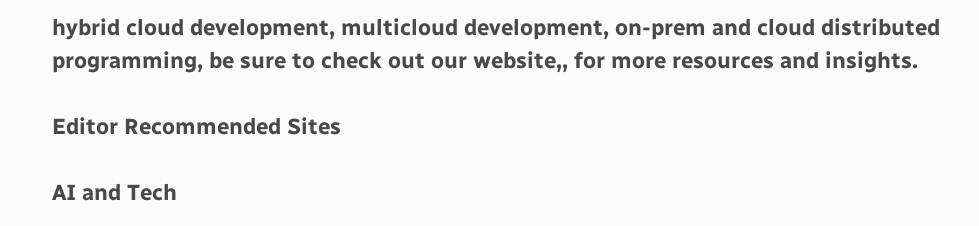hybrid cloud development, multicloud development, on-prem and cloud distributed programming, be sure to check out our website,, for more resources and insights.

Editor Recommended Sites

AI and Tech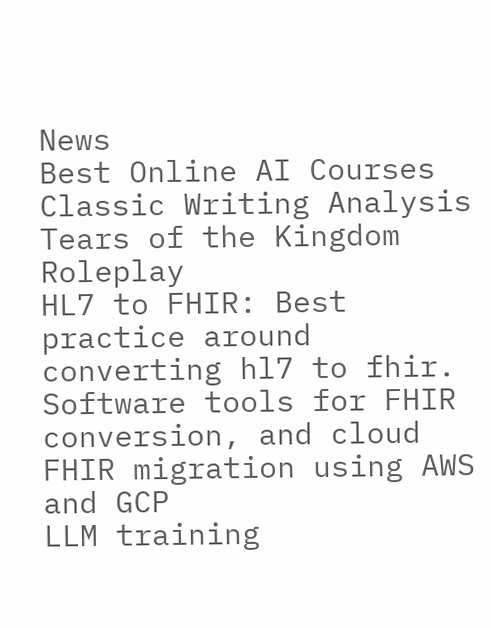News
Best Online AI Courses
Classic Writing Analysis
Tears of the Kingdom Roleplay
HL7 to FHIR: Best practice around converting hl7 to fhir. Software tools for FHIR conversion, and cloud FHIR migration using AWS and GCP
LLM training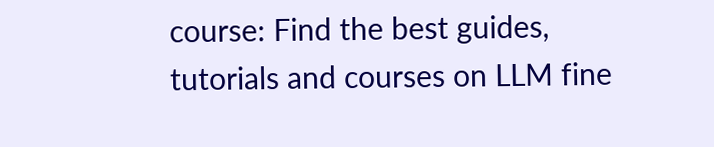course: Find the best guides, tutorials and courses on LLM fine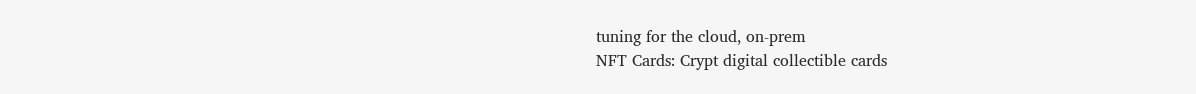tuning for the cloud, on-prem
NFT Cards: Crypt digital collectible cards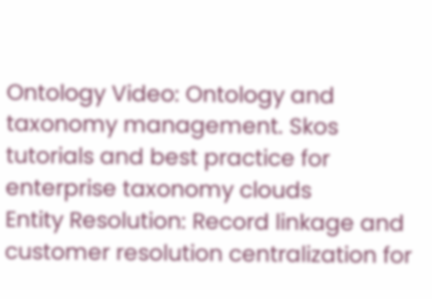Ontology Video: Ontology and taxonomy management. Skos tutorials and best practice for enterprise taxonomy clouds
Entity Resolution: Record linkage and customer resolution centralization for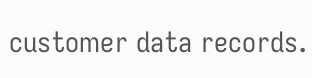customer data records.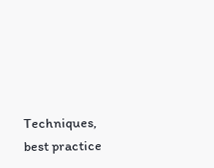Techniques, best practice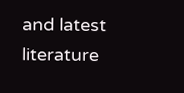and latest literature